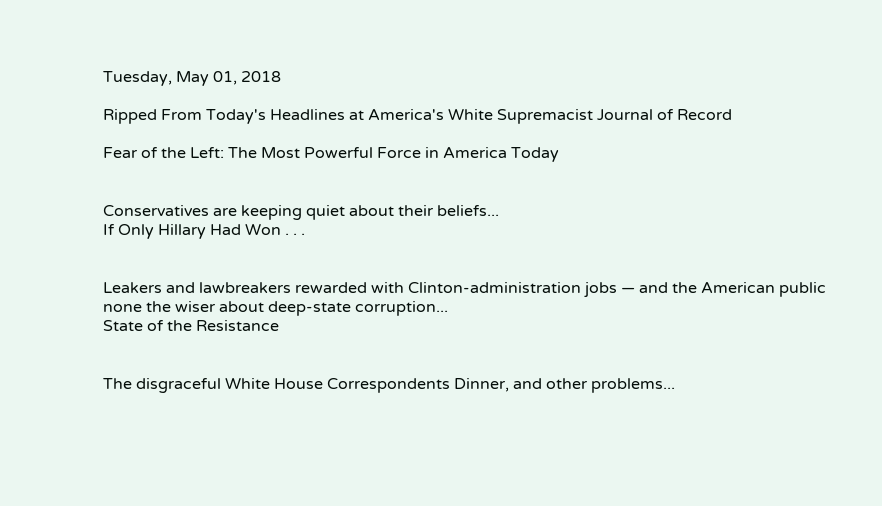Tuesday, May 01, 2018

Ripped From Today's Headlines at America's White Supremacist Journal of Record

Fear of the Left: The Most Powerful Force in America Today


Conservatives are keeping quiet about their beliefs...
If Only Hillary Had Won . . .


Leakers and lawbreakers rewarded with Clinton-administration jobs — and the American public none the wiser about deep-state corruption...
State of the Resistance


The disgraceful White House Correspondents Dinner, and other problems...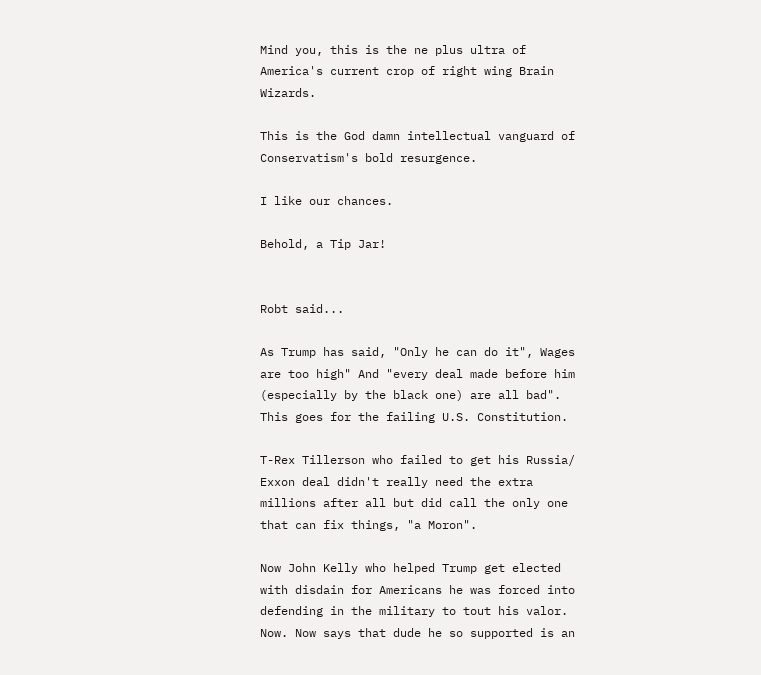Mind you, this is the ne plus ultra of America's current crop of right wing Brain Wizards.

This is the God damn intellectual vanguard of Conservatism's bold resurgence.

I like our chances.

Behold, a Tip Jar!


Robt said...

As Trump has said, "Only he can do it", Wages are too high" And "every deal made before him (especially by the black one) are all bad". This goes for the failing U.S. Constitution.

T-Rex Tillerson who failed to get his Russia/ Exxon deal didn't really need the extra millions after all but did call the only one that can fix things, "a Moron".

Now John Kelly who helped Trump get elected with disdain for Americans he was forced into defending in the military to tout his valor. Now. Now says that dude he so supported is an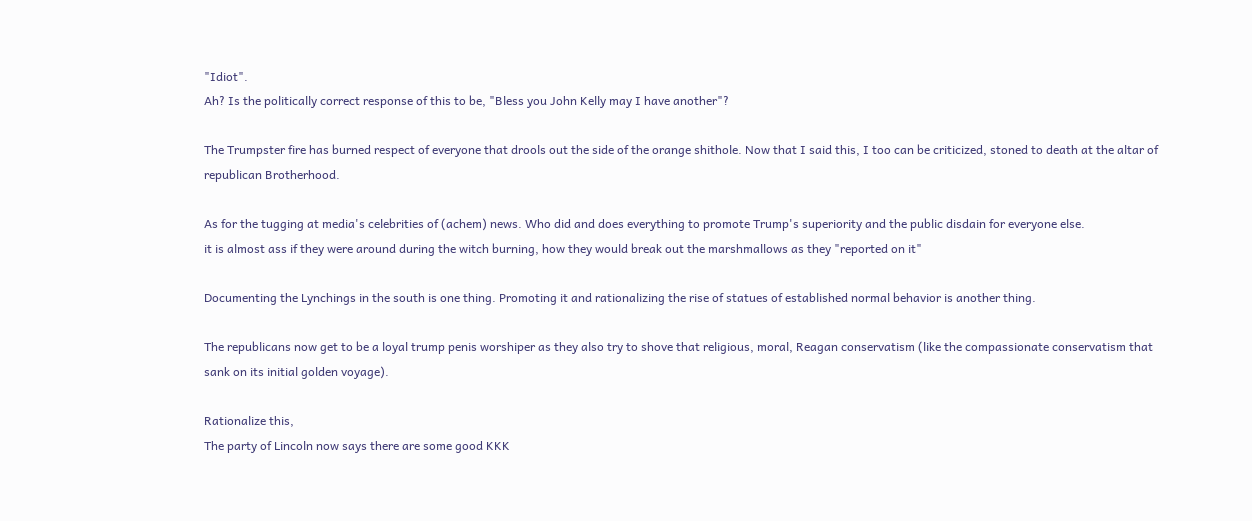"Idiot".
Ah? Is the politically correct response of this to be, "Bless you John Kelly may I have another"?

The Trumpster fire has burned respect of everyone that drools out the side of the orange shithole. Now that I said this, I too can be criticized, stoned to death at the altar of republican Brotherhood.

As for the tugging at media's celebrities of (achem) news. Who did and does everything to promote Trump's superiority and the public disdain for everyone else.
it is almost ass if they were around during the witch burning, how they would break out the marshmallows as they "reported on it"

Documenting the Lynchings in the south is one thing. Promoting it and rationalizing the rise of statues of established normal behavior is another thing.

The republicans now get to be a loyal trump penis worshiper as they also try to shove that religious, moral, Reagan conservatism (like the compassionate conservatism that sank on its initial golden voyage).

Rationalize this,
The party of Lincoln now says there are some good KKK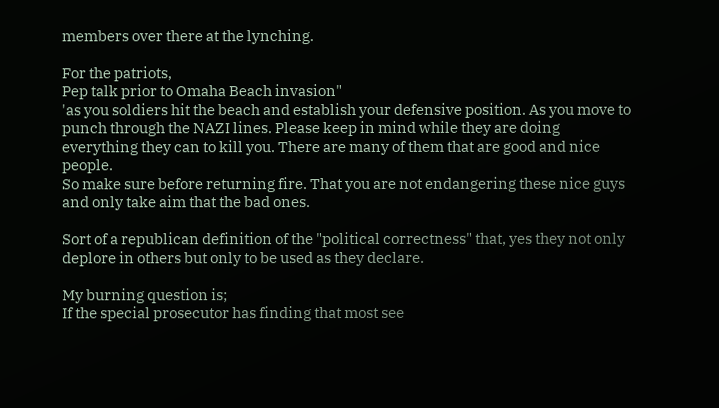members over there at the lynching.

For the patriots,
Pep talk prior to Omaha Beach invasion"
'as you soldiers hit the beach and establish your defensive position. As you move to punch through the NAZI lines. Please keep in mind while they are doing everything they can to kill you. There are many of them that are good and nice people.
So make sure before returning fire. That you are not endangering these nice guys and only take aim that the bad ones.

Sort of a republican definition of the "political correctness" that, yes they not only deplore in others but only to be used as they declare.

My burning question is;
If the special prosecutor has finding that most see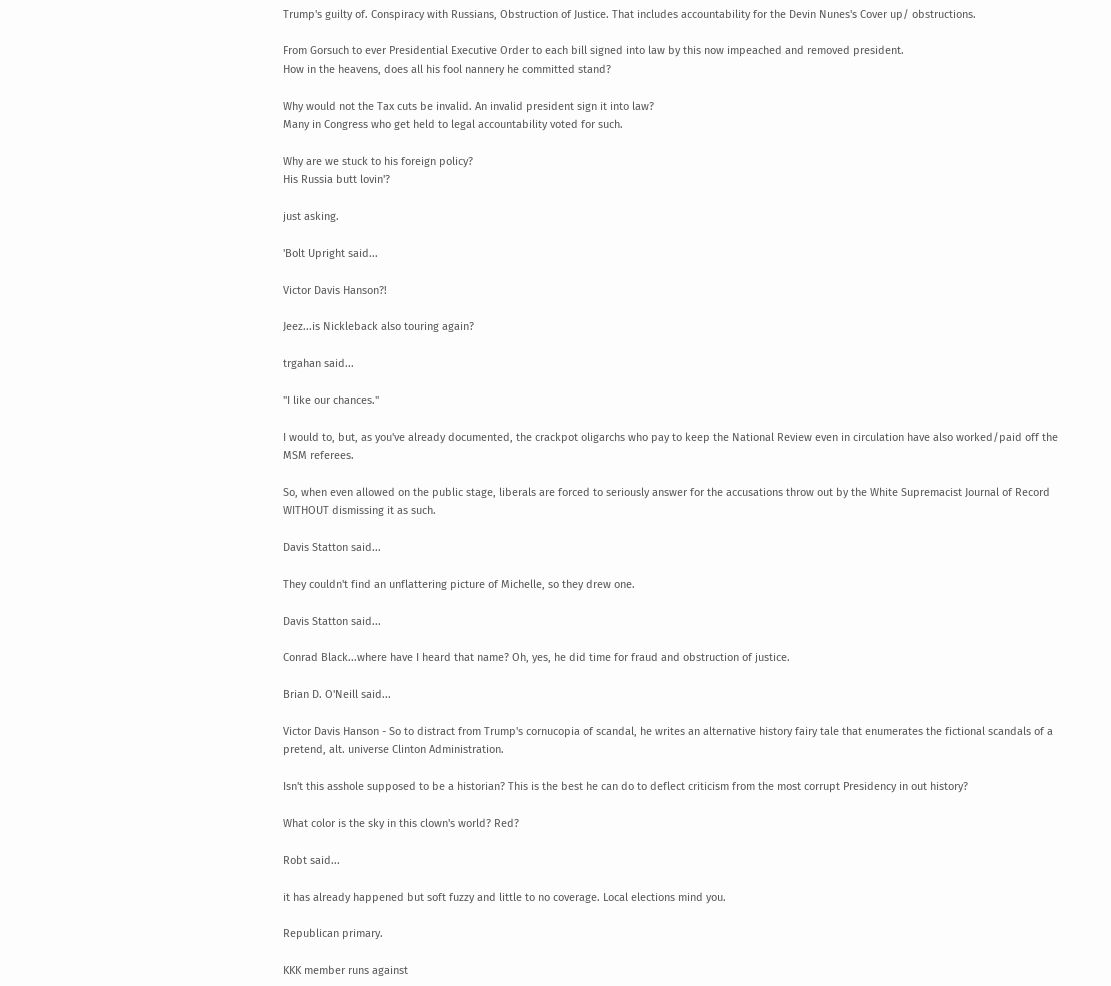Trump's guilty of. Conspiracy with Russians, Obstruction of Justice. That includes accountability for the Devin Nunes's Cover up/ obstructions.

From Gorsuch to ever Presidential Executive Order to each bill signed into law by this now impeached and removed president.
How in the heavens, does all his fool nannery he committed stand?

Why would not the Tax cuts be invalid. An invalid president sign it into law?
Many in Congress who get held to legal accountability voted for such.

Why are we stuck to his foreign policy?
His Russia butt lovin'?

just asking.

'Bolt Upright said...

Victor Davis Hanson?!

Jeez...is Nickleback also touring again?

trgahan said...

"I like our chances."

I would to, but, as you've already documented, the crackpot oligarchs who pay to keep the National Review even in circulation have also worked/paid off the MSM referees.

So, when even allowed on the public stage, liberals are forced to seriously answer for the accusations throw out by the White Supremacist Journal of Record WITHOUT dismissing it as such.

Davis Statton said...

They couldn't find an unflattering picture of Michelle, so they drew one.

Davis Statton said...

Conrad Black...where have I heard that name? Oh, yes, he did time for fraud and obstruction of justice.

Brian D. O'Neill said...

Victor Davis Hanson - So to distract from Trump's cornucopia of scandal, he writes an alternative history fairy tale that enumerates the fictional scandals of a pretend, alt. universe Clinton Administration.

Isn't this asshole supposed to be a historian? This is the best he can do to deflect criticism from the most corrupt Presidency in out history?

What color is the sky in this clown's world? Red?

Robt said...

it has already happened but soft fuzzy and little to no coverage. Local elections mind you.

Republican primary.

KKK member runs against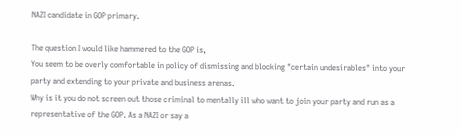NAZI candidate in GOP primary.

The question I would like hammered to the GOP is,
You seem to be overly comfortable in policy of dismissing and blocking "certain undesirables" into your party and extending to your private and business arenas.
Why is it you do not screen out those criminal to mentally ill who want to join your party and run as a representative of the GOP. As a NAZI or say a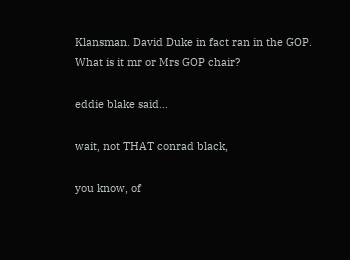Klansman. David Duke in fact ran in the GOP.
What is it mr or Mrs GOP chair?

eddie blake said...

wait, not THAT conrad black,

you know, of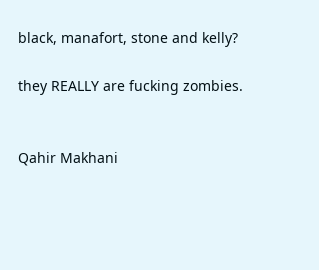black, manafort, stone and kelly?

they REALLY are fucking zombies.


Qahir Makhani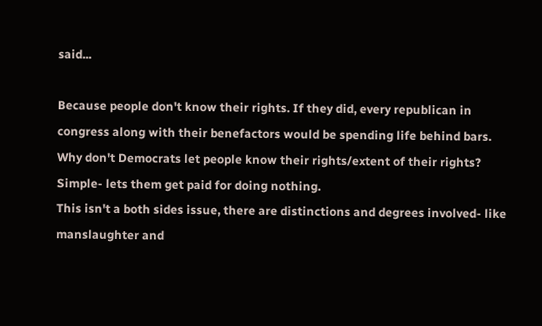said...

Because people don't know their rights. If they did, every republican in congress along with their benefactors would be spending life behind bars. Why don't Democrats let people know their rights/extent of their rights? Simple- lets them get paid for doing nothing.
This isn't a both sides issue, there are distinctions and degrees involved- like manslaughter and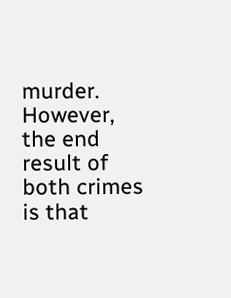murder. However, the end result of both crimes is that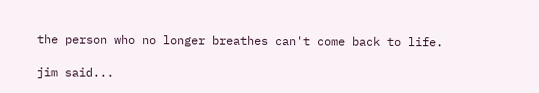the person who no longer breathes can't come back to life.

jim said...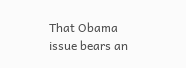That Obama issue bears an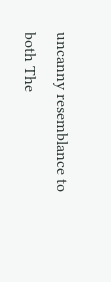uncanny resemblance to both The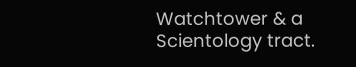Watchtower & a Scientology tract.